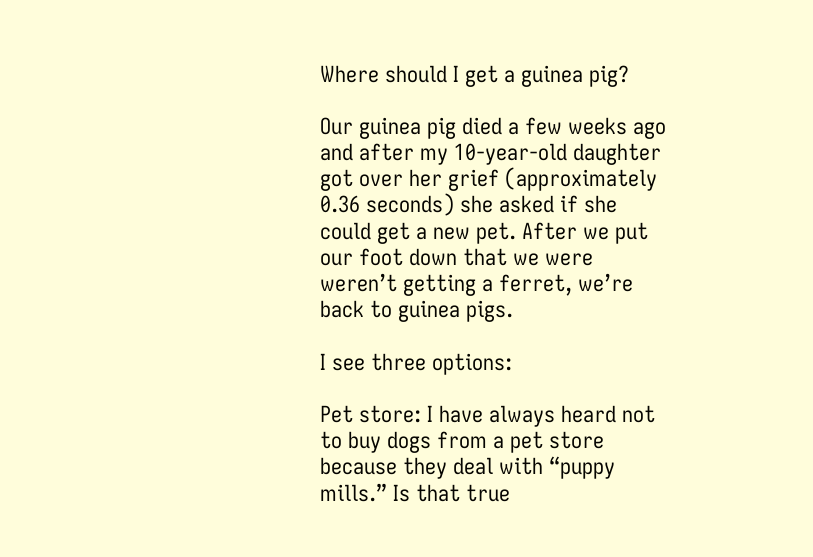Where should I get a guinea pig?

Our guinea pig died a few weeks ago and after my 10-year-old daughter got over her grief (approximately 0.36 seconds) she asked if she could get a new pet. After we put our foot down that we were weren’t getting a ferret, we’re back to guinea pigs.

I see three options:

Pet store: I have always heard not to buy dogs from a pet store because they deal with “puppy mills.” Is that true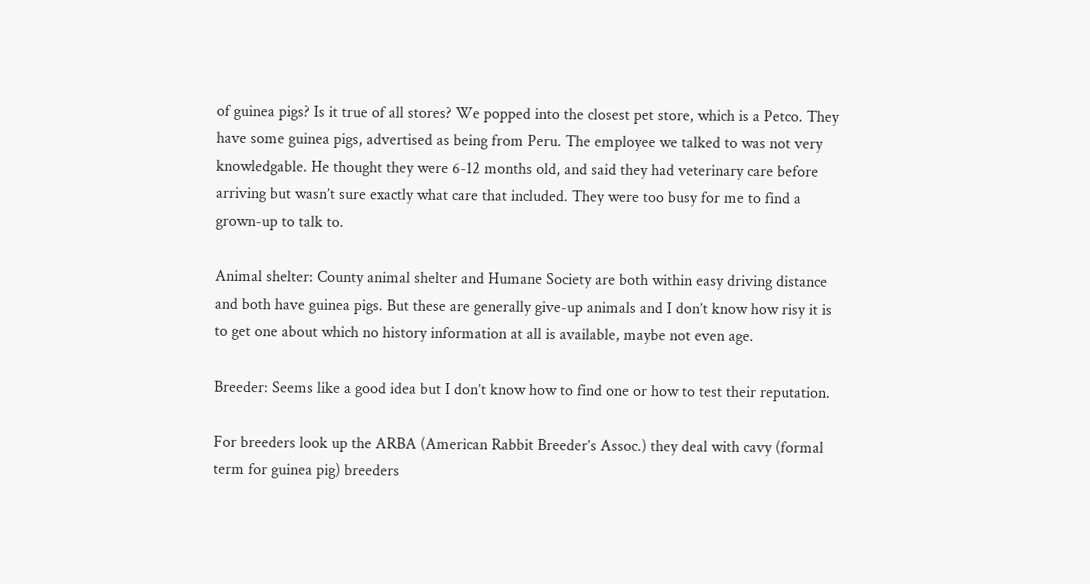of guinea pigs? Is it true of all stores? We popped into the closest pet store, which is a Petco. They have some guinea pigs, advertised as being from Peru. The employee we talked to was not very knowledgable. He thought they were 6-12 months old, and said they had veterinary care before arriving but wasn’t sure exactly what care that included. They were too busy for me to find a grown-up to talk to.

Animal shelter: County animal shelter and Humane Society are both within easy driving distance and both have guinea pigs. But these are generally give-up animals and I don’t know how risy it is to get one about which no history information at all is available, maybe not even age.

Breeder: Seems like a good idea but I don’t know how to find one or how to test their reputation.

For breeders look up the ARBA (American Rabbit Breeder’s Assoc.) they deal with cavy (formal term for guinea pig) breeders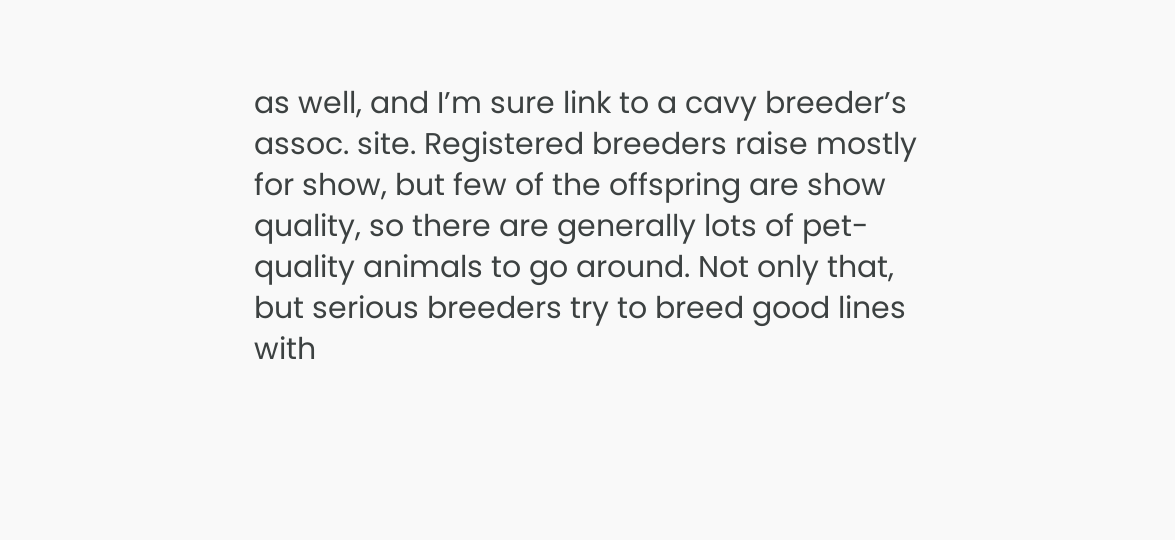as well, and I’m sure link to a cavy breeder’s assoc. site. Registered breeders raise mostly for show, but few of the offspring are show quality, so there are generally lots of pet-quality animals to go around. Not only that, but serious breeders try to breed good lines with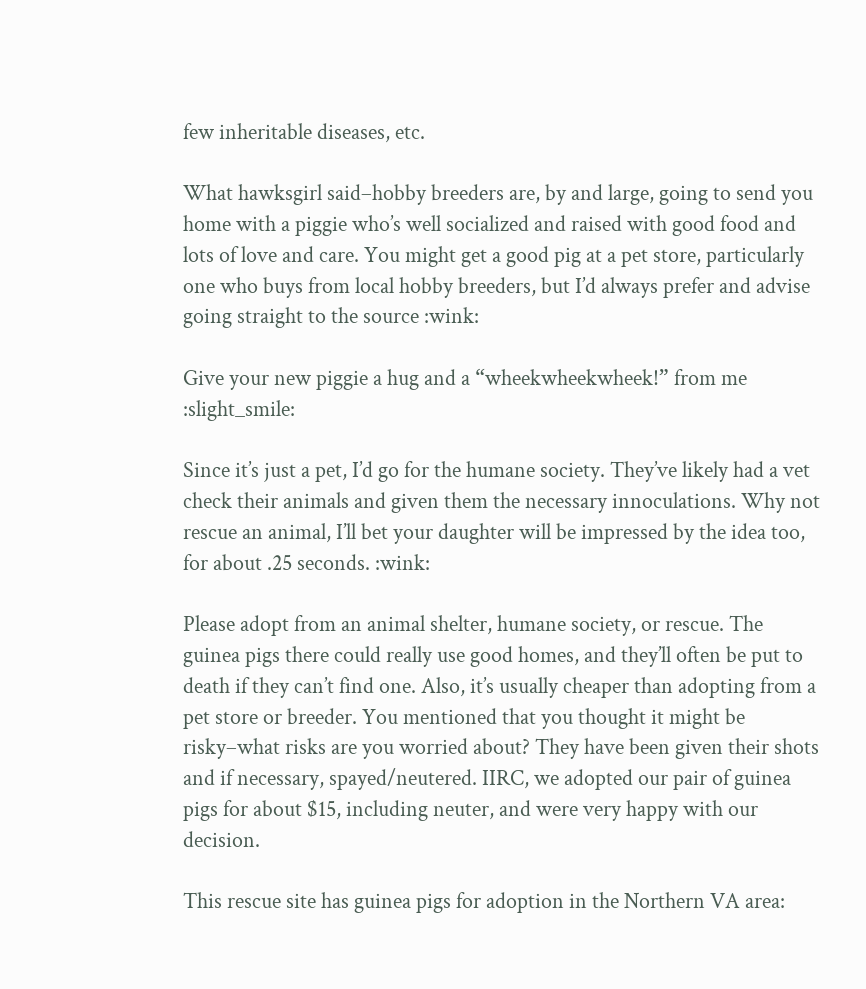few inheritable diseases, etc.

What hawksgirl said–hobby breeders are, by and large, going to send you home with a piggie who’s well socialized and raised with good food and lots of love and care. You might get a good pig at a pet store, particularly one who buys from local hobby breeders, but I’d always prefer and advise going straight to the source :wink:

Give your new piggie a hug and a “wheekwheekwheek!” from me :slight_smile:

Since it’s just a pet, I’d go for the humane society. They’ve likely had a vet check their animals and given them the necessary innoculations. Why not rescue an animal, I’ll bet your daughter will be impressed by the idea too, for about .25 seconds. :wink:

Please adopt from an animal shelter, humane society, or rescue. The guinea pigs there could really use good homes, and they’ll often be put to death if they can’t find one. Also, it’s usually cheaper than adopting from a pet store or breeder. You mentioned that you thought it might be risky–what risks are you worried about? They have been given their shots and if necessary, spayed/neutered. IIRC, we adopted our pair of guinea pigs for about $15, including neuter, and were very happy with our decision.

This rescue site has guinea pigs for adoption in the Northern VA area: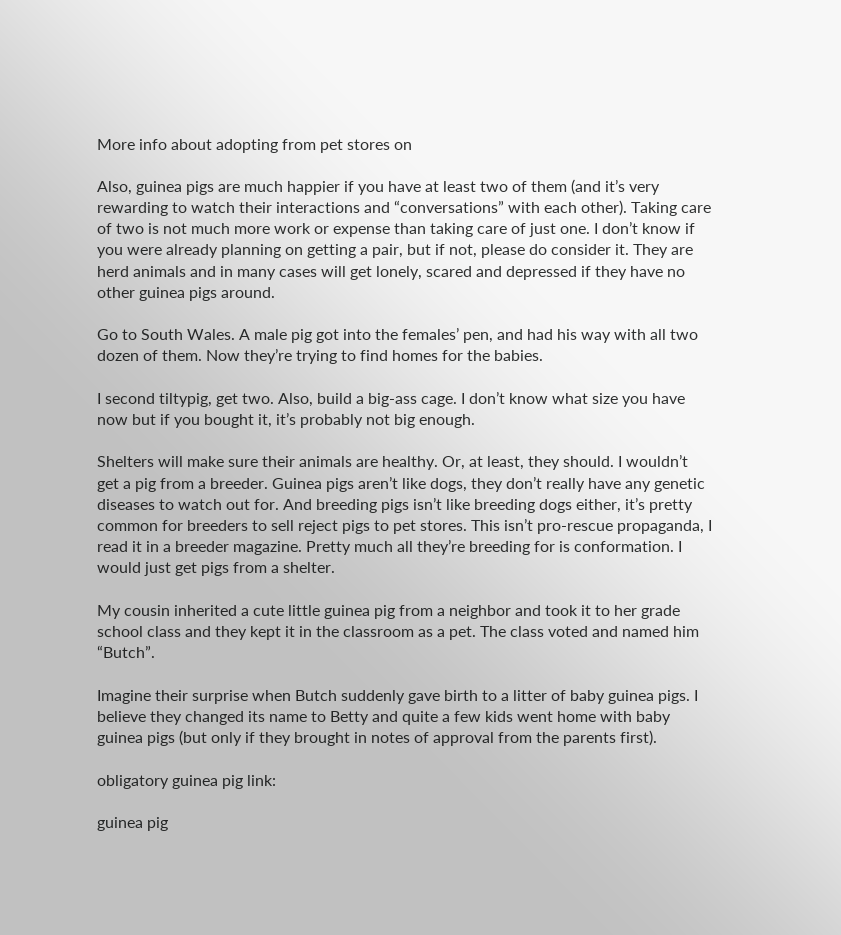More info about adopting from pet stores on

Also, guinea pigs are much happier if you have at least two of them (and it’s very rewarding to watch their interactions and “conversations” with each other). Taking care of two is not much more work or expense than taking care of just one. I don’t know if you were already planning on getting a pair, but if not, please do consider it. They are herd animals and in many cases will get lonely, scared and depressed if they have no other guinea pigs around.

Go to South Wales. A male pig got into the females’ pen, and had his way with all two dozen of them. Now they’re trying to find homes for the babies.

I second tiltypig, get two. Also, build a big-ass cage. I don’t know what size you have now but if you bought it, it’s probably not big enough.

Shelters will make sure their animals are healthy. Or, at least, they should. I wouldn’t get a pig from a breeder. Guinea pigs aren’t like dogs, they don’t really have any genetic diseases to watch out for. And breeding pigs isn’t like breeding dogs either, it’s pretty common for breeders to sell reject pigs to pet stores. This isn’t pro-rescue propaganda, I read it in a breeder magazine. Pretty much all they’re breeding for is conformation. I would just get pigs from a shelter.

My cousin inherited a cute little guinea pig from a neighbor and took it to her grade school class and they kept it in the classroom as a pet. The class voted and named him “Butch”.

Imagine their surprise when Butch suddenly gave birth to a litter of baby guinea pigs. I believe they changed its name to Betty and quite a few kids went home with baby guinea pigs (but only if they brought in notes of approval from the parents first).

obligatory guinea pig link:

guinea pig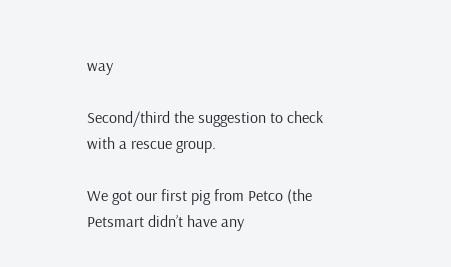way

Second/third the suggestion to check with a rescue group.

We got our first pig from Petco (the Petsmart didn’t have any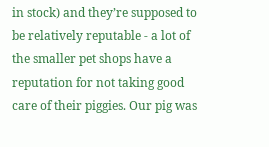in stock) and they’re supposed to be relatively reputable - a lot of the smaller pet shops have a reputation for not taking good care of their piggies. Our pig was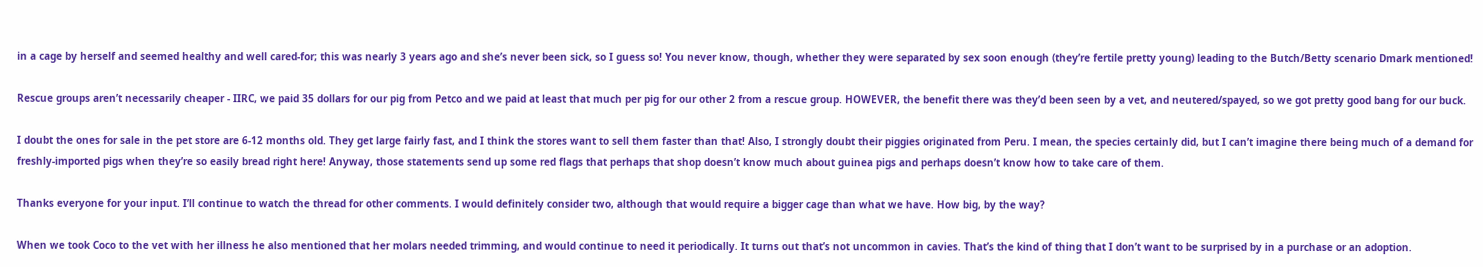in a cage by herself and seemed healthy and well cared-for; this was nearly 3 years ago and she’s never been sick, so I guess so! You never know, though, whether they were separated by sex soon enough (they’re fertile pretty young) leading to the Butch/Betty scenario Dmark mentioned!

Rescue groups aren’t necessarily cheaper - IIRC, we paid 35 dollars for our pig from Petco and we paid at least that much per pig for our other 2 from a rescue group. HOWEVER, the benefit there was they’d been seen by a vet, and neutered/spayed, so we got pretty good bang for our buck.

I doubt the ones for sale in the pet store are 6-12 months old. They get large fairly fast, and I think the stores want to sell them faster than that! Also, I strongly doubt their piggies originated from Peru. I mean, the species certainly did, but I can’t imagine there being much of a demand for freshly-imported pigs when they’re so easily bread right here! Anyway, those statements send up some red flags that perhaps that shop doesn’t know much about guinea pigs and perhaps doesn’t know how to take care of them.

Thanks everyone for your input. I’ll continue to watch the thread for other comments. I would definitely consider two, although that would require a bigger cage than what we have. How big, by the way?

When we took Coco to the vet with her illness he also mentioned that her molars needed trimming, and would continue to need it periodically. It turns out that’s not uncommon in cavies. That’s the kind of thing that I don’t want to be surprised by in a purchase or an adoption.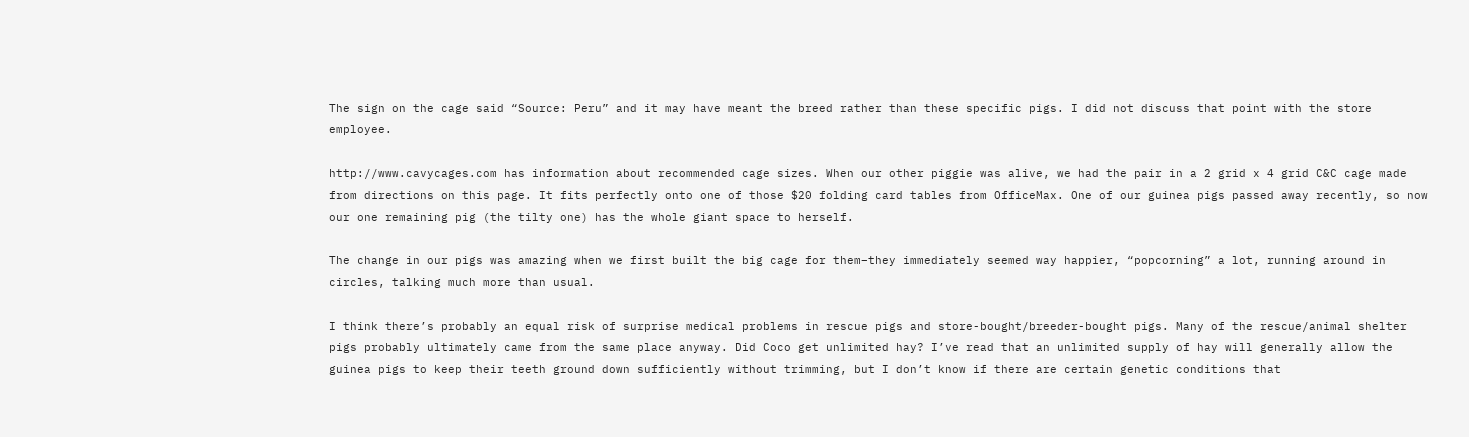The sign on the cage said “Source: Peru” and it may have meant the breed rather than these specific pigs. I did not discuss that point with the store employee.

http://www.cavycages.com has information about recommended cage sizes. When our other piggie was alive, we had the pair in a 2 grid x 4 grid C&C cage made from directions on this page. It fits perfectly onto one of those $20 folding card tables from OfficeMax. One of our guinea pigs passed away recently, so now our one remaining pig (the tilty one) has the whole giant space to herself.

The change in our pigs was amazing when we first built the big cage for them–they immediately seemed way happier, “popcorning” a lot, running around in circles, talking much more than usual.

I think there’s probably an equal risk of surprise medical problems in rescue pigs and store-bought/breeder-bought pigs. Many of the rescue/animal shelter pigs probably ultimately came from the same place anyway. Did Coco get unlimited hay? I’ve read that an unlimited supply of hay will generally allow the guinea pigs to keep their teeth ground down sufficiently without trimming, but I don’t know if there are certain genetic conditions that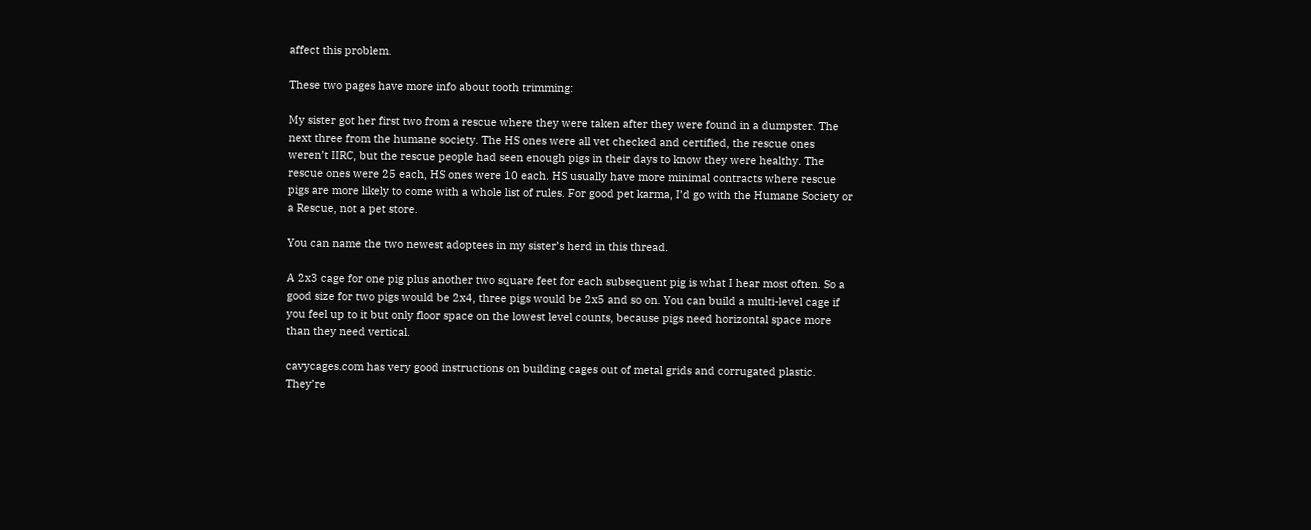affect this problem.

These two pages have more info about tooth trimming:

My sister got her first two from a rescue where they were taken after they were found in a dumpster. The next three from the humane society. The HS ones were all vet checked and certified, the rescue ones weren’t IIRC, but the rescue people had seen enough pigs in their days to know they were healthy. The rescue ones were 25 each, HS ones were 10 each. HS usually have more minimal contracts where rescue pigs are more likely to come with a whole list of rules. For good pet karma, I’d go with the Humane Society or a Rescue, not a pet store.

You can name the two newest adoptees in my sister’s herd in this thread.

A 2x3 cage for one pig plus another two square feet for each subsequent pig is what I hear most often. So a good size for two pigs would be 2x4, three pigs would be 2x5 and so on. You can build a multi-level cage if you feel up to it but only floor space on the lowest level counts, because pigs need horizontal space more than they need vertical.

cavycages.com has very good instructions on building cages out of metal grids and corrugated plastic. They’re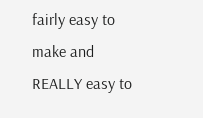fairly easy to make and REALLY easy to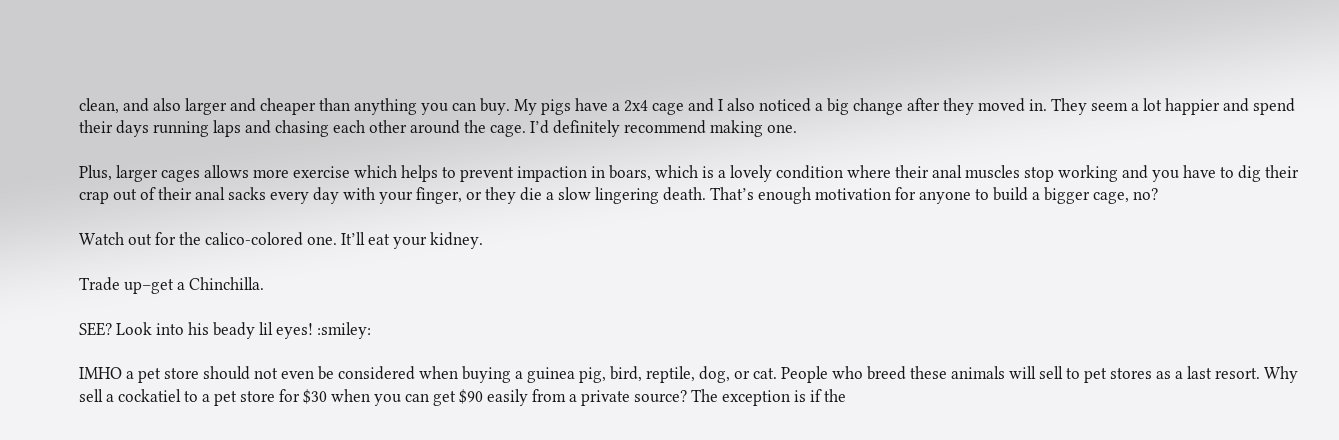clean, and also larger and cheaper than anything you can buy. My pigs have a 2x4 cage and I also noticed a big change after they moved in. They seem a lot happier and spend their days running laps and chasing each other around the cage. I’d definitely recommend making one.

Plus, larger cages allows more exercise which helps to prevent impaction in boars, which is a lovely condition where their anal muscles stop working and you have to dig their crap out of their anal sacks every day with your finger, or they die a slow lingering death. That’s enough motivation for anyone to build a bigger cage, no?

Watch out for the calico-colored one. It’ll eat your kidney.

Trade up–get a Chinchilla.

SEE? Look into his beady lil eyes! :smiley:

IMHO a pet store should not even be considered when buying a guinea pig, bird, reptile, dog, or cat. People who breed these animals will sell to pet stores as a last resort. Why sell a cockatiel to a pet store for $30 when you can get $90 easily from a private source? The exception is if the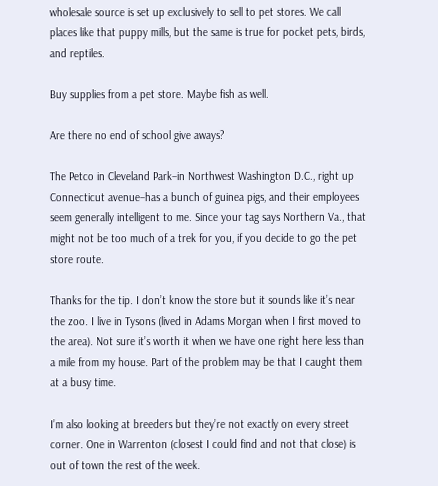wholesale source is set up exclusively to sell to pet stores. We call places like that puppy mills, but the same is true for pocket pets, birds, and reptiles.

Buy supplies from a pet store. Maybe fish as well.

Are there no end of school give aways?

The Petco in Cleveland Park–in Northwest Washington D.C., right up Connecticut avenue–has a bunch of guinea pigs, and their employees seem generally intelligent to me. Since your tag says Northern Va., that might not be too much of a trek for you, if you decide to go the pet store route.

Thanks for the tip. I don’t know the store but it sounds like it’s near the zoo. I live in Tysons (lived in Adams Morgan when I first moved to the area). Not sure it’s worth it when we have one right here less than a mile from my house. Part of the problem may be that I caught them at a busy time.

I’m also looking at breeders but they’re not exactly on every street corner. One in Warrenton (closest I could find and not that close) is out of town the rest of the week.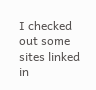I checked out some sites linked in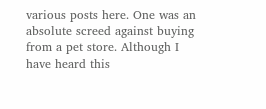various posts here. One was an absolute screed against buying from a pet store. Although I have heard this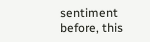sentiment before, this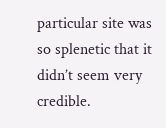particular site was so splenetic that it didn’t seem very credible.